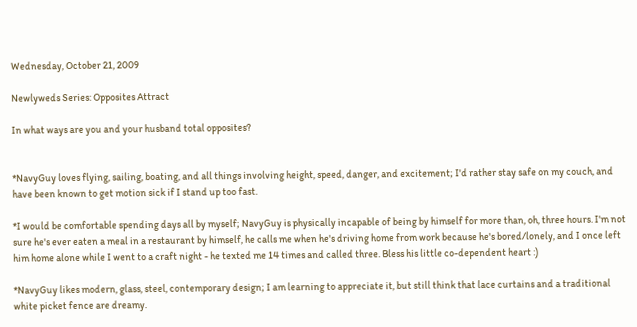Wednesday, October 21, 2009

Newlyweds Series: Opposites Attract

In what ways are you and your husband total opposites?


*NavyGuy loves flying, sailing, boating, and all things involving height, speed, danger, and excitement; I'd rather stay safe on my couch, and have been known to get motion sick if I stand up too fast.

*I would be comfortable spending days all by myself; NavyGuy is physically incapable of being by himself for more than, oh, three hours. I'm not sure he's ever eaten a meal in a restaurant by himself, he calls me when he's driving home from work because he's bored/lonely, and I once left him home alone while I went to a craft night - he texted me 14 times and called three. Bless his little co-dependent heart :)

*NavyGuy likes modern, glass, steel, contemporary design; I am learning to appreciate it, but still think that lace curtains and a traditional white picket fence are dreamy.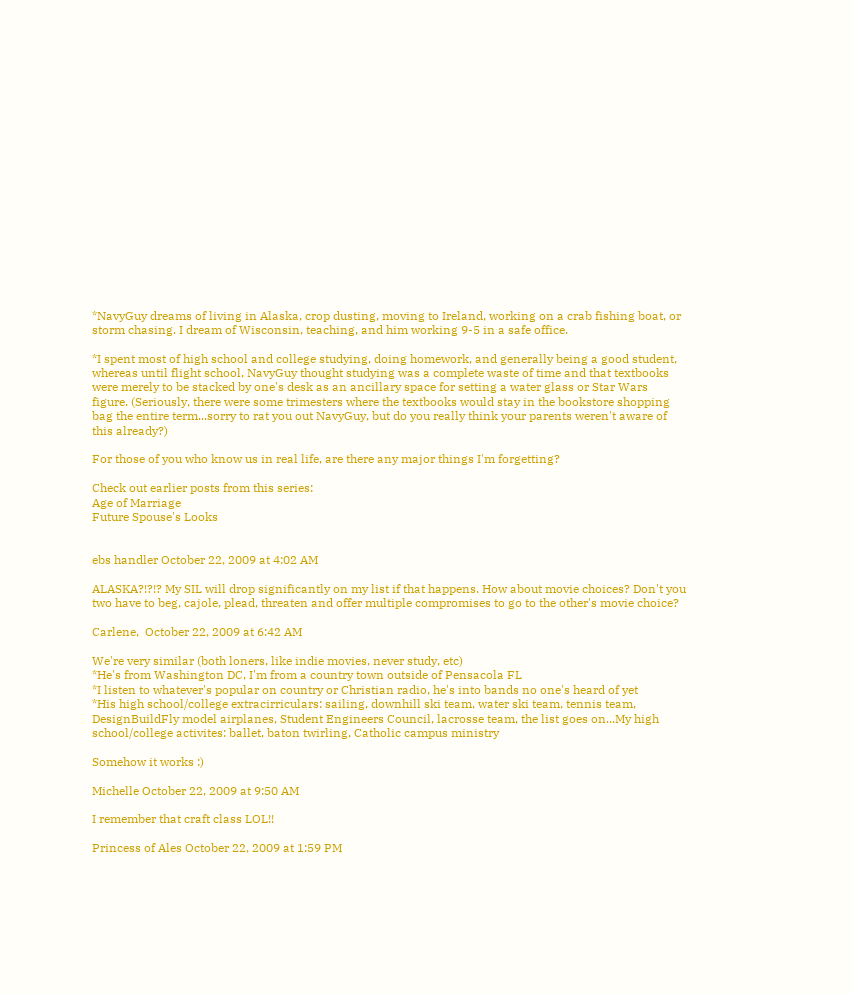*NavyGuy dreams of living in Alaska, crop dusting, moving to Ireland, working on a crab fishing boat, or storm chasing. I dream of Wisconsin, teaching, and him working 9-5 in a safe office.

*I spent most of high school and college studying, doing homework, and generally being a good student, whereas until flight school, NavyGuy thought studying was a complete waste of time and that textbooks were merely to be stacked by one's desk as an ancillary space for setting a water glass or Star Wars figure. (Seriously, there were some trimesters where the textbooks would stay in the bookstore shopping bag the entire term...sorry to rat you out NavyGuy, but do you really think your parents weren't aware of this already?)

For those of you who know us in real life, are there any major things I'm forgetting?

Check out earlier posts from this series:
Age of Marriage
Future Spouse's Looks


ebs handler October 22, 2009 at 4:02 AM

ALASKA?!?!? My SIL will drop significantly on my list if that happens. How about movie choices? Don't you two have to beg, cajole, plead, threaten and offer multiple compromises to go to the other's movie choice?

Carlene,  October 22, 2009 at 6:42 AM

We're very similar (both loners, like indie movies, never study, etc)
*He's from Washington DC, I'm from a country town outside of Pensacola FL
*I listen to whatever's popular on country or Christian radio, he's into bands no one's heard of yet
*His high school/college extracirriculars: sailing, downhill ski team, water ski team, tennis team, DesignBuildFly model airplanes, Student Engineers Council, lacrosse team, the list goes on...My high school/college activites: ballet, baton twirling, Catholic campus ministry

Somehow it works :)

Michelle October 22, 2009 at 9:50 AM

I remember that craft class LOL!!

Princess of Ales October 22, 2009 at 1:59 PM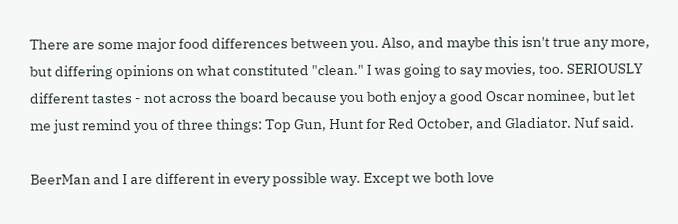There are some major food differences between you. Also, and maybe this isn't true any more, but differing opinions on what constituted "clean." I was going to say movies, too. SERIOUSLY different tastes - not across the board because you both enjoy a good Oscar nominee, but let me just remind you of three things: Top Gun, Hunt for Red October, and Gladiator. Nuf said.

BeerMan and I are different in every possible way. Except we both love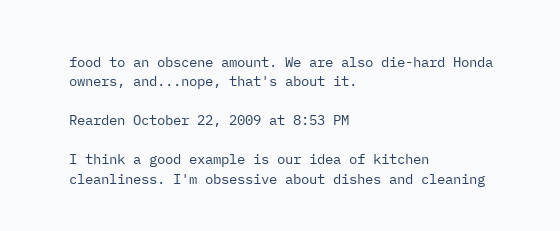food to an obscene amount. We are also die-hard Honda owners, and...nope, that's about it.

Rearden October 22, 2009 at 8:53 PM

I think a good example is our idea of kitchen cleanliness. I'm obsessive about dishes and cleaning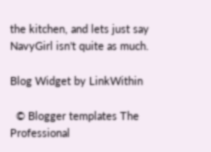the kitchen, and lets just say NavyGirl isn't quite as much.

Blog Widget by LinkWithin

  © Blogger templates The Professional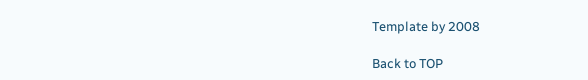Template by 2008

Back to TOP